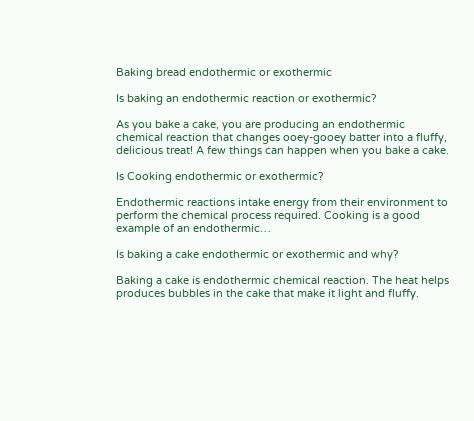Baking bread endothermic or exothermic

Is baking an endothermic reaction or exothermic?

As you bake a cake, you are producing an endothermic chemical reaction that changes ooey-gooey batter into a fluffy, delicious treat! A few things can happen when you bake a cake.

Is Cooking endothermic or exothermic?

Endothermic reactions intake energy from their environment to perform the chemical process required. Cooking is a good example of an endothermic…

Is baking a cake endothermic or exothermic and why?

Baking a cake is endothermic chemical reaction. The heat helps produces bubbles in the cake that make it light and fluffy.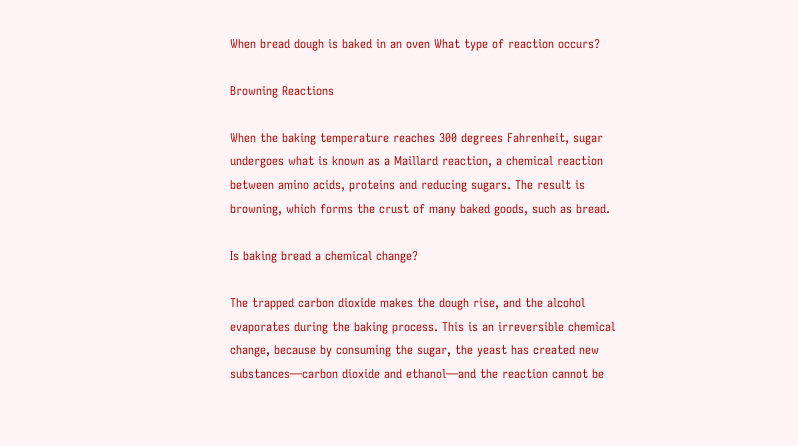When bread dough is baked in an oven What type of reaction occurs?

Browning Reactions

When the baking temperature reaches 300 degrees Fahrenheit, sugar undergoes what is known as a Maillard reaction, a chemical reaction between amino acids, proteins and reducing sugars. The result is browning, which forms the crust of many baked goods, such as bread.

Is baking bread a chemical change?

The trapped carbon dioxide makes the dough rise, and the alcohol evaporates during the baking process. This is an irreversible chemical change, because by consuming the sugar, the yeast has created new substances—carbon dioxide and ethanol—and the reaction cannot be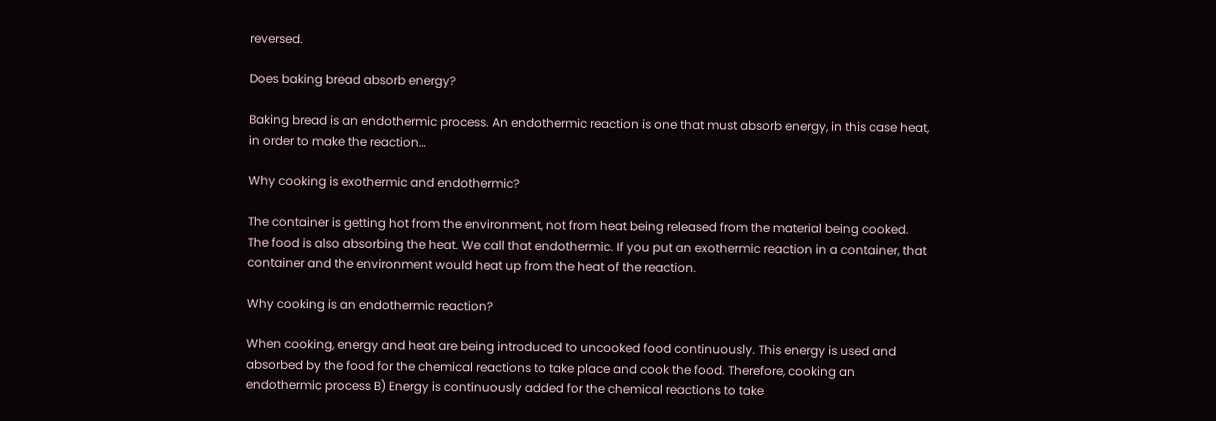reversed.

Does baking bread absorb energy?

Baking bread is an endothermic process. An endothermic reaction is one that must absorb energy, in this case heat, in order to make the reaction…

Why cooking is exothermic and endothermic?

The container is getting hot from the environment, not from heat being released from the material being cooked. The food is also absorbing the heat. We call that endothermic. If you put an exothermic reaction in a container, that container and the environment would heat up from the heat of the reaction.

Why cooking is an endothermic reaction?

When cooking, energy and heat are being introduced to uncooked food continuously. This energy is used and absorbed by the food for the chemical reactions to take place and cook the food. Therefore, cooking an endothermic process B) Energy is continuously added for the chemical reactions to take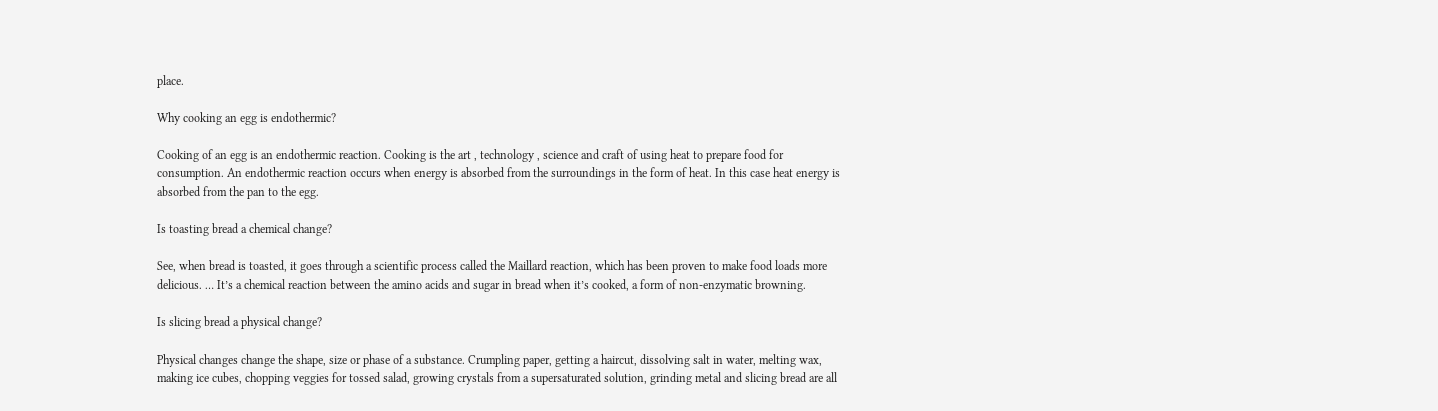place.

Why cooking an egg is endothermic?

Cooking of an egg is an endothermic reaction. Cooking is the art , technology , science and craft of using heat to prepare food for consumption. An endothermic reaction occurs when energy is absorbed from the surroundings in the form of heat. In this case heat energy is absorbed from the pan to the egg.

Is toasting bread a chemical change?

See, when bread is toasted, it goes through a scientific process called the Maillard reaction, which has been proven to make food loads more delicious. … It’s a chemical reaction between the amino acids and sugar in bread when it’s cooked, a form of non-enzymatic browning.

Is slicing bread a physical change?

Physical changes change the shape, size or phase of a substance. Crumpling paper, getting a haircut, dissolving salt in water, melting wax, making ice cubes, chopping veggies for tossed salad, growing crystals from a supersaturated solution, grinding metal and slicing bread are all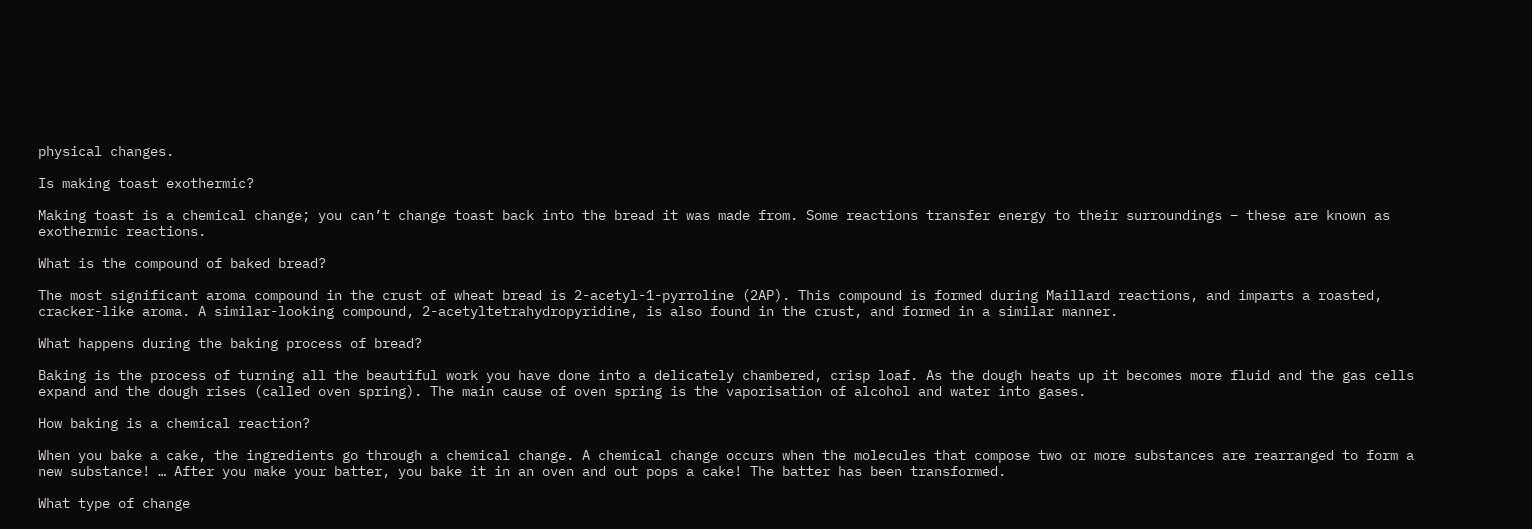physical changes.

Is making toast exothermic?

Making toast is a chemical change; you can’t change toast back into the bread it was made from. Some reactions transfer energy to their surroundings – these are known as exothermic reactions.

What is the compound of baked bread?

The most significant aroma compound in the crust of wheat bread is 2-acetyl-1-pyrroline (2AP). This compound is formed during Maillard reactions, and imparts a roasted, cracker-like aroma. A similar-looking compound, 2-acetyltetrahydropyridine, is also found in the crust, and formed in a similar manner.

What happens during the baking process of bread?

Baking is the process of turning all the beautiful work you have done into a delicately chambered, crisp loaf. As the dough heats up it becomes more fluid and the gas cells expand and the dough rises (called oven spring). The main cause of oven spring is the vaporisation of alcohol and water into gases.

How baking is a chemical reaction?

When you bake a cake, the ingredients go through a chemical change. A chemical change occurs when the molecules that compose two or more substances are rearranged to form a new substance! … After you make your batter, you bake it in an oven and out pops a cake! The batter has been transformed.

What type of change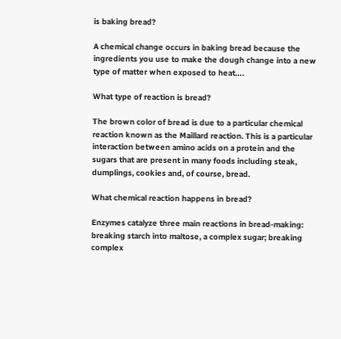is baking bread?

A chemical change occurs in baking bread because the ingredients you use to make the dough change into a new type of matter when exposed to heat….

What type of reaction is bread?

The brown color of bread is due to a particular chemical reaction known as the Maillard reaction. This is a particular interaction between amino acids on a protein and the sugars that are present in many foods including steak, dumplings, cookies and, of course, bread.

What chemical reaction happens in bread?

Enzymes catalyze three main reactions in bread-making: breaking starch into maltose, a complex sugar; breaking complex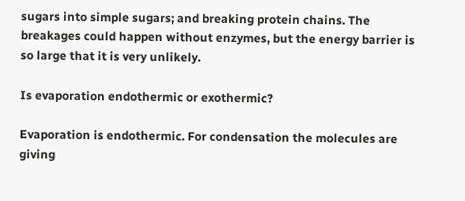sugars into simple sugars; and breaking protein chains. The breakages could happen without enzymes, but the energy barrier is so large that it is very unlikely.

Is evaporation endothermic or exothermic?

Evaporation is endothermic. For condensation the molecules are giving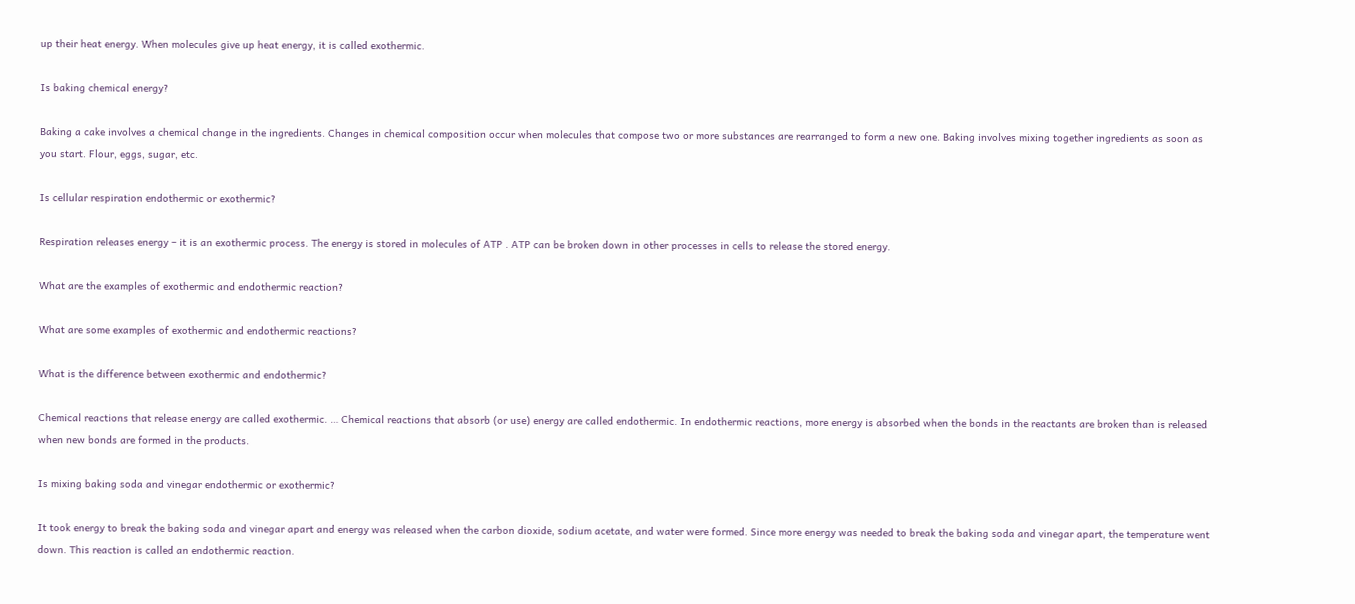up their heat energy. When molecules give up heat energy, it is called exothermic.

Is baking chemical energy?

Baking a cake involves a chemical change in the ingredients. Changes in chemical composition occur when molecules that compose two or more substances are rearranged to form a new one. Baking involves mixing together ingredients as soon as you start. Flour, eggs, sugar, etc.

Is cellular respiration endothermic or exothermic?

Respiration releases energy – it is an exothermic process. The energy is stored in molecules of ATP . ATP can be broken down in other processes in cells to release the stored energy.

What are the examples of exothermic and endothermic reaction?

What are some examples of exothermic and endothermic reactions?

What is the difference between exothermic and endothermic?

Chemical reactions that release energy are called exothermic. … Chemical reactions that absorb (or use) energy are called endothermic. In endothermic reactions, more energy is absorbed when the bonds in the reactants are broken than is released when new bonds are formed in the products.

Is mixing baking soda and vinegar endothermic or exothermic?

It took energy to break the baking soda and vinegar apart and energy was released when the carbon dioxide, sodium acetate, and water were formed. Since more energy was needed to break the baking soda and vinegar apart, the temperature went down. This reaction is called an endothermic reaction.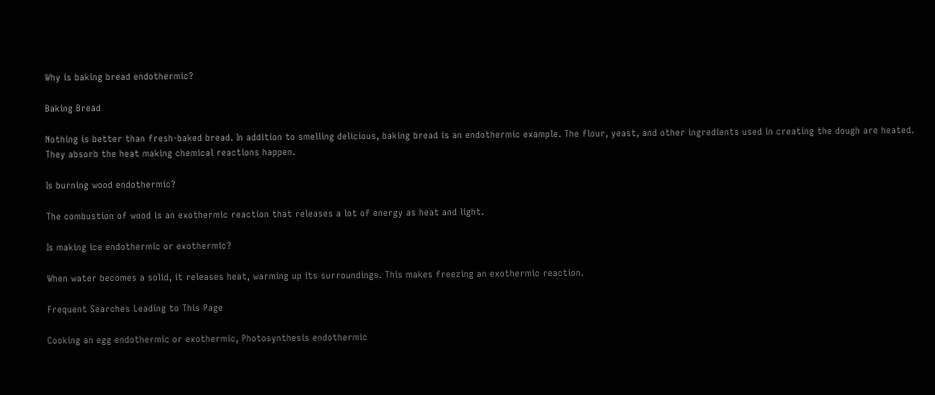Why is baking bread endothermic?

Baking Bread

Nothing is better than fresh-baked bread. In addition to smelling delicious, baking bread is an endothermic example. The flour, yeast, and other ingredients used in creating the dough are heated. They absorb the heat making chemical reactions happen.

Is burning wood endothermic?

The combustion of wood is an exothermic reaction that releases a lot of energy as heat and light.

Is making ice endothermic or exothermic?

When water becomes a solid, it releases heat, warming up its surroundings. This makes freezing an exothermic reaction.

Frequent Searches Leading to This Page

Cooking an egg endothermic or exothermic, Photosynthesis endothermic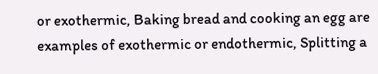or exothermic, Baking bread and cooking an egg are examples of exothermic or endothermic, Splitting a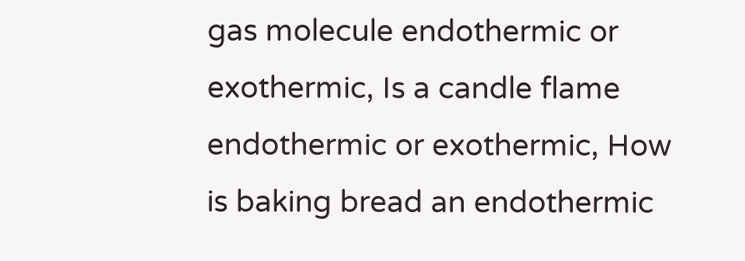gas molecule endothermic or exothermic, Is a candle flame endothermic or exothermic, How is baking bread an endothermic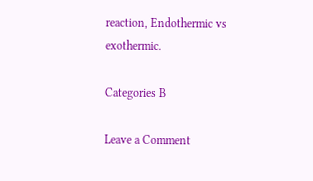reaction, Endothermic vs exothermic.

Categories B

Leave a Comment